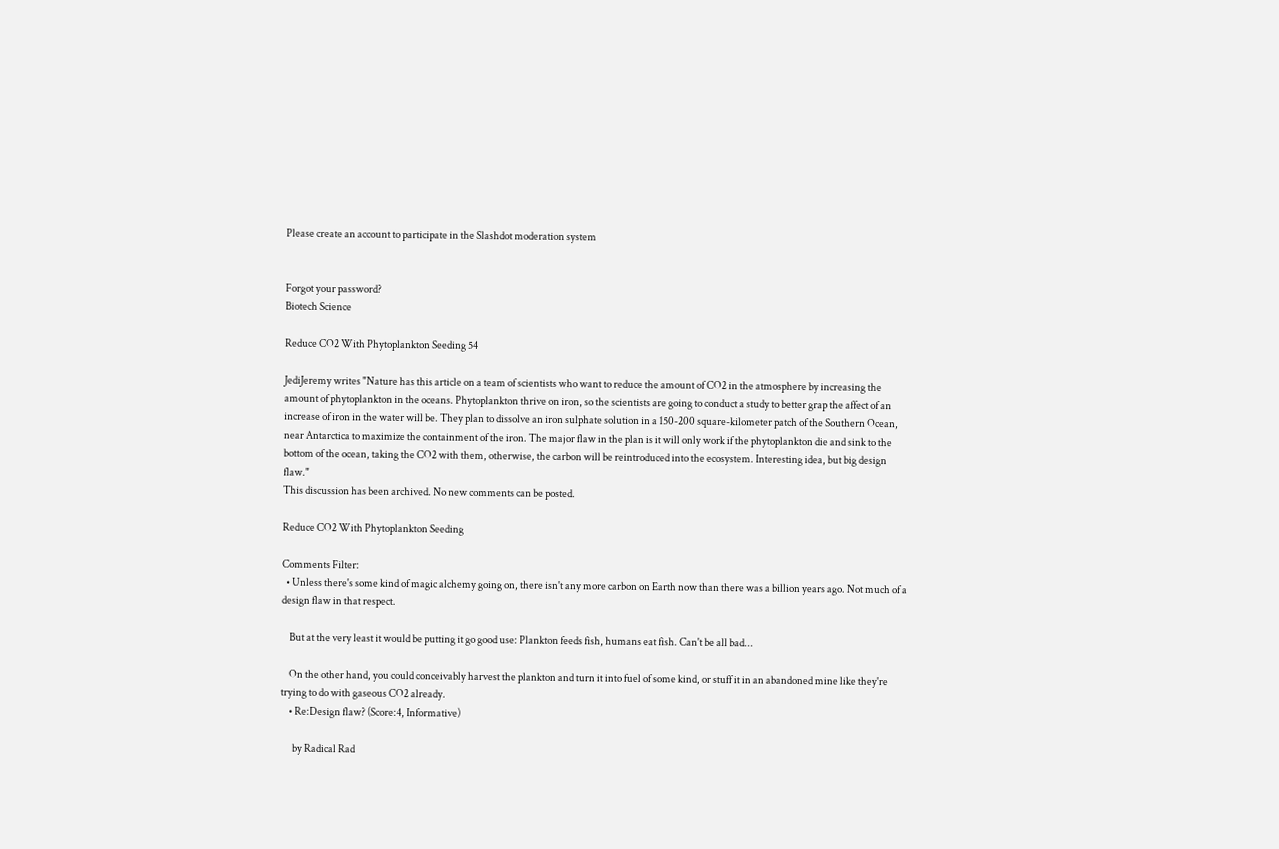Please create an account to participate in the Slashdot moderation system


Forgot your password?
Biotech Science

Reduce CO2 With Phytoplankton Seeding 54

JediJeremy writes "Nature has this article on a team of scientists who want to reduce the amount of CO2 in the atmosphere by increasing the amount of phytoplankton in the oceans. Phytoplankton thrive on iron, so the scientists are going to conduct a study to better grap the affect of an increase of iron in the water will be. They plan to dissolve an iron sulphate solution in a 150-200 square-kilometer patch of the Southern Ocean, near Antarctica to maximize the containment of the iron. The major flaw in the plan is it will only work if the phytoplankton die and sink to the bottom of the ocean, taking the CO2 with them, otherwise, the carbon will be reintroduced into the ecosystem. Interesting idea, but big design flaw."
This discussion has been archived. No new comments can be posted.

Reduce CO2 With Phytoplankton Seeding

Comments Filter:
  • Unless there's some kind of magic alchemy going on, there isn't any more carbon on Earth now than there was a billion years ago. Not much of a design flaw in that respect.

    But at the very least it would be putting it go good use: Plankton feeds fish, humans eat fish. Can't be all bad...

    On the other hand, you could conceivably harvest the plankton and turn it into fuel of some kind, or stuff it in an abandoned mine like they're trying to do with gaseous CO2 already.
    • Re:Design flaw? (Score:4, Informative)

      by Radical Rad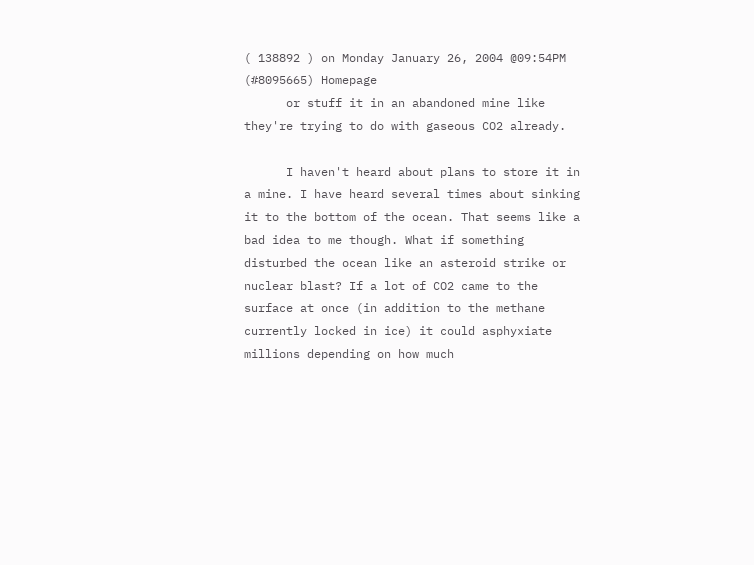( 138892 ) on Monday January 26, 2004 @09:54PM (#8095665) Homepage
      or stuff it in an abandoned mine like they're trying to do with gaseous CO2 already.

      I haven't heard about plans to store it in a mine. I have heard several times about sinking it to the bottom of the ocean. That seems like a bad idea to me though. What if something disturbed the ocean like an asteroid strike or nuclear blast? If a lot of CO2 came to the surface at once (in addition to the methane currently locked in ice) it could asphyxiate millions depending on how much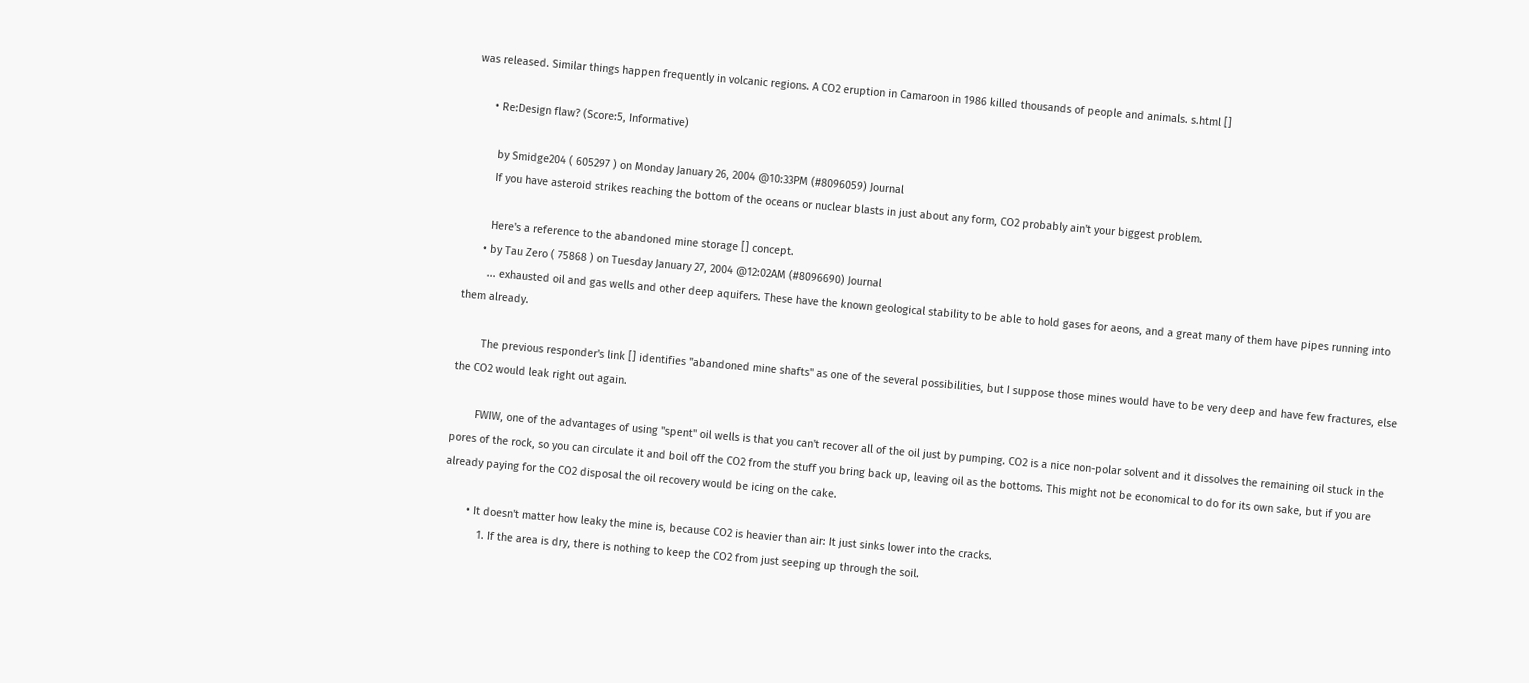was released. Similar things happen frequently in volcanic regions. A CO2 eruption in Camaroon in 1986 killed thousands of people and animals. s.html []

      • Re:Design flaw? (Score:5, Informative)

        by Smidge204 ( 605297 ) on Monday January 26, 2004 @10:33PM (#8096059) Journal
        If you have asteroid strikes reaching the bottom of the oceans or nuclear blasts in just about any form, CO2 probably ain't your biggest problem.

        Here's a reference to the abandoned mine storage [] concept.
      • by Tau Zero ( 75868 ) on Tuesday January 27, 2004 @12:02AM (#8096690) Journal
        ... exhausted oil and gas wells and other deep aquifers. These have the known geological stability to be able to hold gases for aeons, and a great many of them have pipes running into them already.

        The previous responder's link [] identifies "abandoned mine shafts" as one of the several possibilities, but I suppose those mines would have to be very deep and have few fractures, else the CO2 would leak right out again.

        FWIW, one of the advantages of using "spent" oil wells is that you can't recover all of the oil just by pumping. CO2 is a nice non-polar solvent and it dissolves the remaining oil stuck in the pores of the rock, so you can circulate it and boil off the CO2 from the stuff you bring back up, leaving oil as the bottoms. This might not be economical to do for its own sake, but if you are already paying for the CO2 disposal the oil recovery would be icing on the cake.

        • It doesn't matter how leaky the mine is, because CO2 is heavier than air: It just sinks lower into the cracks.
            1. If the area is dry, there is nothing to keep the CO2 from just seeping up through the soil.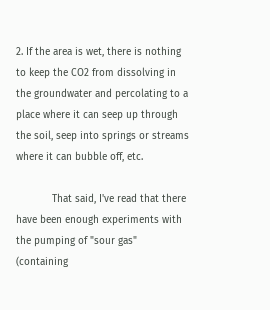2. If the area is wet, there is nothing to keep the CO2 from dissolving in the groundwater and percolating to a place where it can seep up through the soil, seep into springs or streams where it can bubble off, etc.

            That said, I've read that there have been enough experiments with the pumping of "sour gas" (containing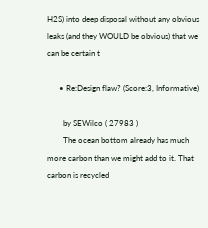H2S) into deep disposal without any obvious leaks (and they WOULD be obvious) that we can be certain t

      • Re:Design flaw? (Score:3, Informative)

        by SEWilco ( 27983 )
        The ocean bottom already has much more carbon than we might add to it. That carbon is recycled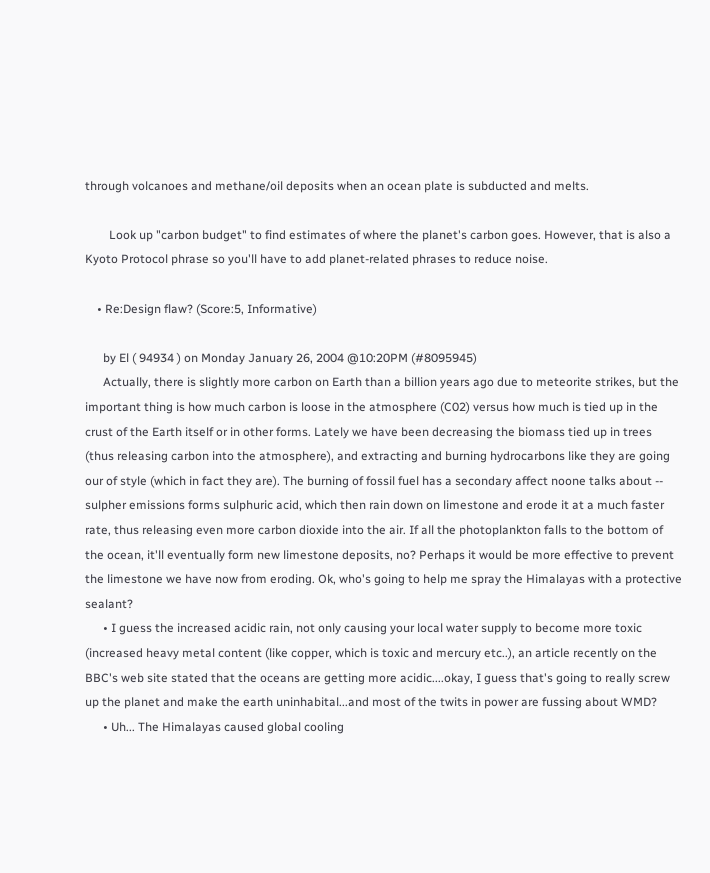through volcanoes and methane/oil deposits when an ocean plate is subducted and melts.

        Look up "carbon budget" to find estimates of where the planet's carbon goes. However, that is also a Kyoto Protocol phrase so you'll have to add planet-related phrases to reduce noise.

    • Re:Design flaw? (Score:5, Informative)

      by El ( 94934 ) on Monday January 26, 2004 @10:20PM (#8095945)
      Actually, there is slightly more carbon on Earth than a billion years ago due to meteorite strikes, but the important thing is how much carbon is loose in the atmosphere (C02) versus how much is tied up in the crust of the Earth itself or in other forms. Lately we have been decreasing the biomass tied up in trees (thus releasing carbon into the atmosphere), and extracting and burning hydrocarbons like they are going our of style (which in fact they are). The burning of fossil fuel has a secondary affect noone talks about -- sulpher emissions forms sulphuric acid, which then rain down on limestone and erode it at a much faster rate, thus releasing even more carbon dioxide into the air. If all the photoplankton falls to the bottom of the ocean, it'll eventually form new limestone deposits, no? Perhaps it would be more effective to prevent the limestone we have now from eroding. Ok, who's going to help me spray the Himalayas with a protective sealant?
      • I guess the increased acidic rain, not only causing your local water supply to become more toxic (increased heavy metal content (like copper, which is toxic and mercury etc..), an article recently on the BBC's web site stated that the oceans are getting more acidic....okay, I guess that's going to really screw up the planet and make the earth uninhabital...and most of the twits in power are fussing about WMD?
      • Uh... The Himalayas caused global cooling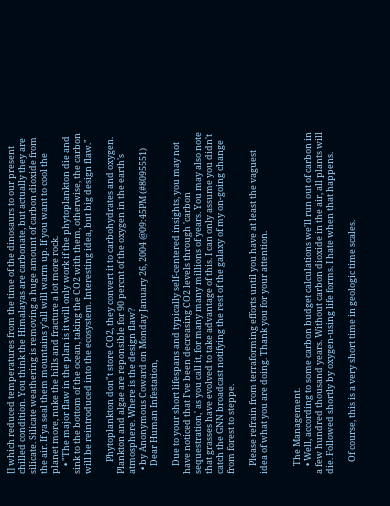[] which reduced temperatures from the time of the dinosaurs to our present chilled condition. You think the Himalayas are carbonate, but actually they are silicate. Silicate weathering is removing a huge amount of carbon dioxide from the air. If ya seal them mountains y'all will warm up. If you want to cool the planet more, nuke the hills and fracture a lot more rock.
    • "The major flaw in the plan is it will only work if the phytoplankton die and sink to the bottom of the ocean, taking the CO2 with them, otherwise, the carbon will be reintroduced into the ecosystem. Interesting idea, but big design flaw."

      Phytoplankton don"t store CO2, they convert it to carbohydrates and oxygen. Plankton and algae are reponsible for 90 percnt of the oxygen in the earth's atmosphere. Where is the design flaw?
  • by Anonymous Coward on Monday January 26, 2004 @09:45PM (#8095551)
    Dear Human Infestation,

    Due to your short lifespans and typically self-centered insights, you may not have noticed that I've been decreasing CO2 levels through 'carbon sequestration,' as you call it, for many many millions of years. You may also note that grasses have evolved to take advantage of this. I can only assume you didn't catch the GNN broadcast notifying the rest of the galaxy of my on-going change from forest to steppe.

    Please refrain from terraforming efforts until you have at least the vaguest idea of what you are doing. Thank you for your attention.


    The Management.
    • Well, according to some carbon budget calculations we'll run out of carbon in a few hundred thousand years. Without carbon dioxide in the air, all plants will die. Followed shortly by oxygen-using life forms. I hate when that happens.

      Of course, this is a very short time in geologic time scales.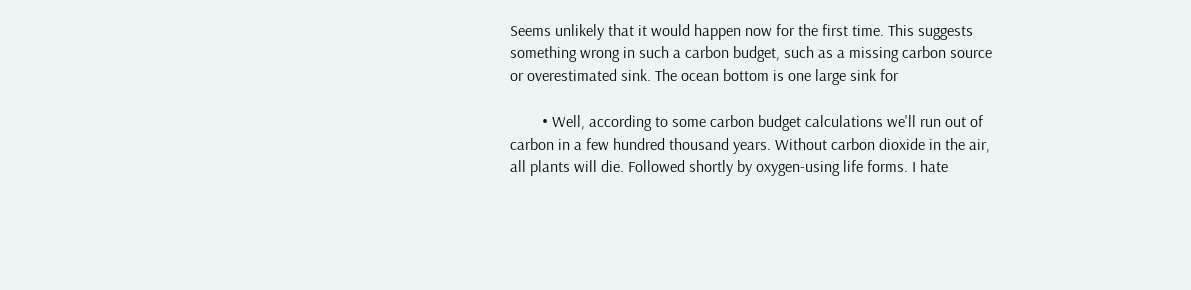Seems unlikely that it would happen now for the first time. This suggests something wrong in such a carbon budget, such as a missing carbon source or overestimated sink. The ocean bottom is one large sink for

        • Well, according to some carbon budget calculations we'll run out of carbon in a few hundred thousand years. Without carbon dioxide in the air, all plants will die. Followed shortly by oxygen-using life forms. I hate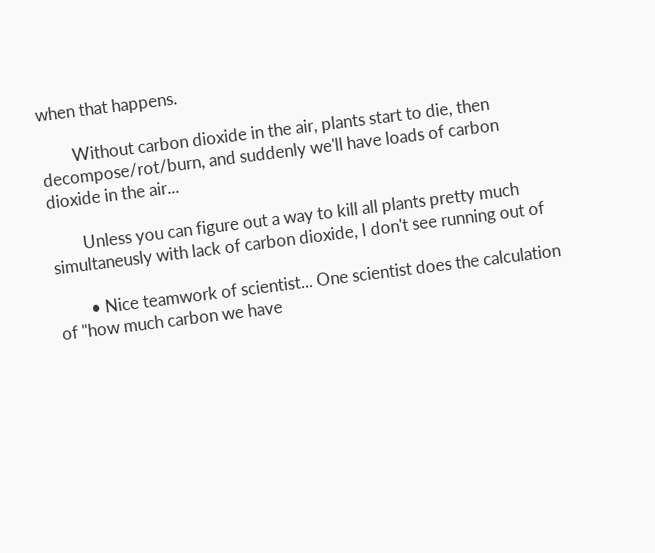when that happens.

        Without carbon dioxide in the air, plants start to die, then decompose/rot/burn, and suddenly we'll have loads of carbon dioxide in the air...

        Unless you can figure out a way to kill all plants pretty much simultaneusly with lack of carbon dioxide, I don't see running out of

        • Nice teamwork of scientist... One scientist does the calculation of "how much carbon we have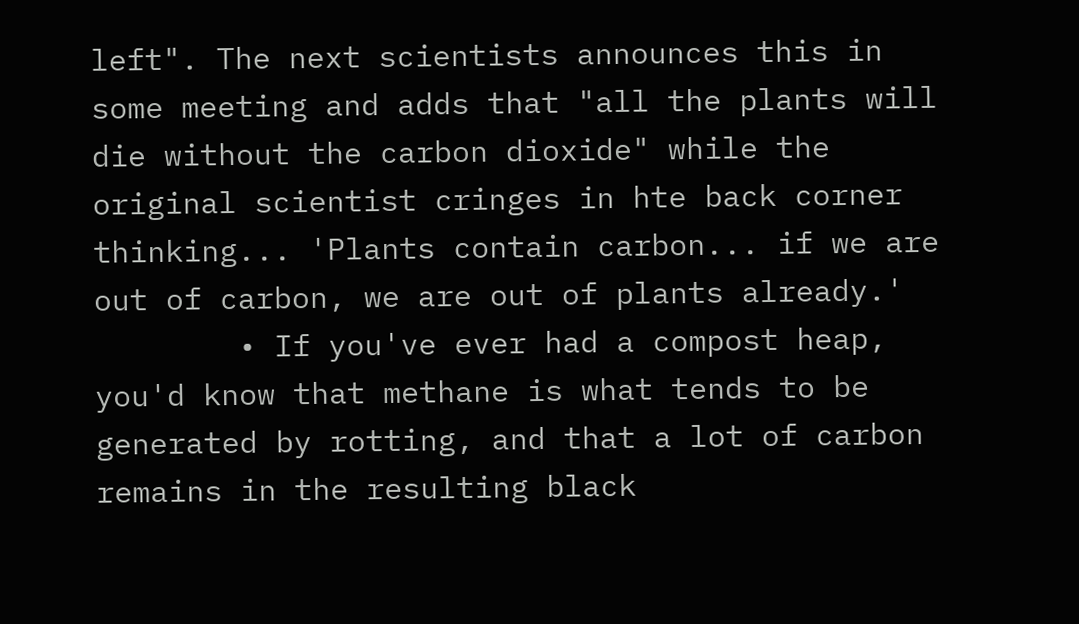left". The next scientists announces this in some meeting and adds that "all the plants will die without the carbon dioxide" while the original scientist cringes in hte back corner thinking... 'Plants contain carbon... if we are out of carbon, we are out of plants already.'
        • If you've ever had a compost heap, you'd know that methane is what tends to be generated by rotting, and that a lot of carbon remains in the resulting black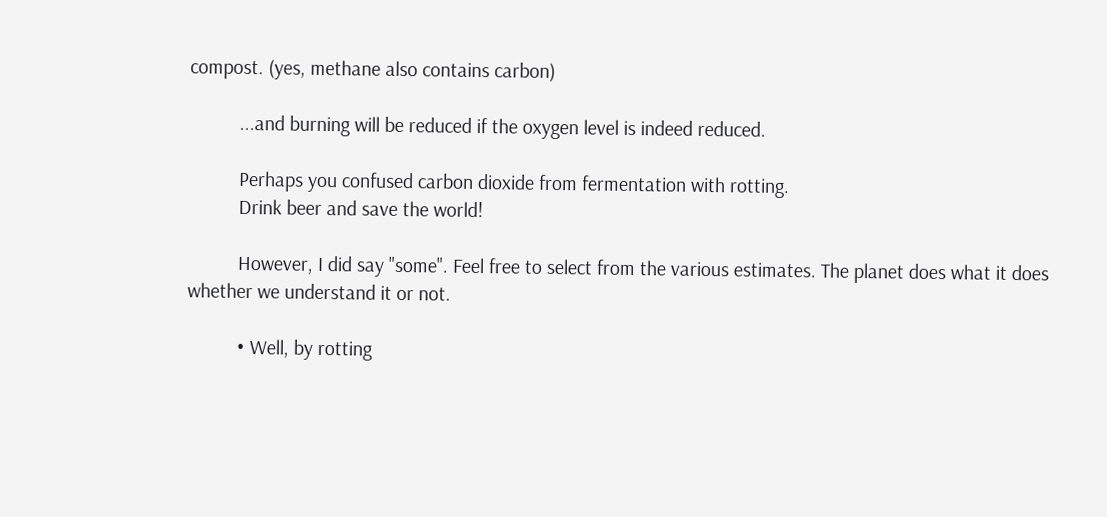compost. (yes, methane also contains carbon)

          ...and burning will be reduced if the oxygen level is indeed reduced.

          Perhaps you confused carbon dioxide from fermentation with rotting.
          Drink beer and save the world!

          However, I did say "some". Feel free to select from the various estimates. The planet does what it does whether we understand it or not.

          • Well, by rotting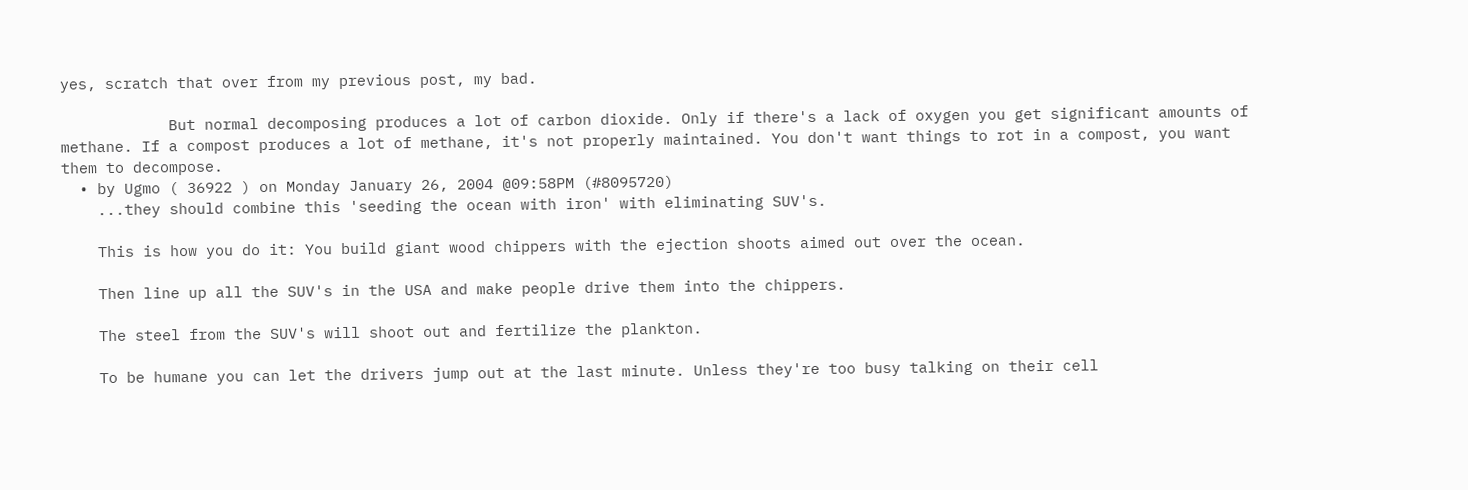yes, scratch that over from my previous post, my bad.

            But normal decomposing produces a lot of carbon dioxide. Only if there's a lack of oxygen you get significant amounts of methane. If a compost produces a lot of methane, it's not properly maintained. You don't want things to rot in a compost, you want them to decompose.
  • by Ugmo ( 36922 ) on Monday January 26, 2004 @09:58PM (#8095720)
    ...they should combine this 'seeding the ocean with iron' with eliminating SUV's.

    This is how you do it: You build giant wood chippers with the ejection shoots aimed out over the ocean.

    Then line up all the SUV's in the USA and make people drive them into the chippers.

    The steel from the SUV's will shoot out and fertilize the plankton.

    To be humane you can let the drivers jump out at the last minute. Unless they're too busy talking on their cell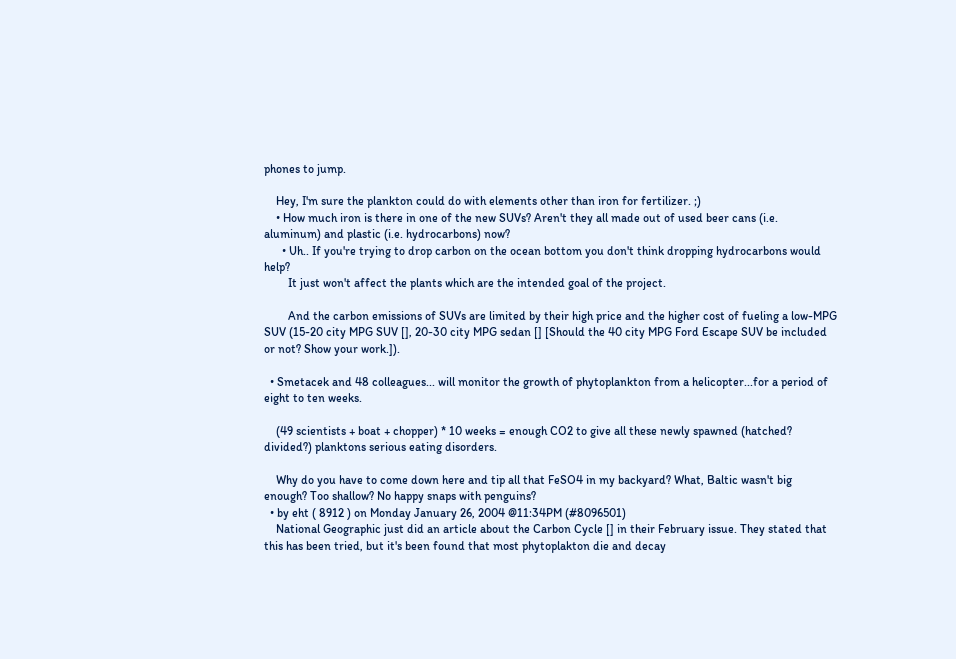phones to jump.

    Hey, I'm sure the plankton could do with elements other than iron for fertilizer. ;)
    • How much iron is there in one of the new SUVs? Aren't they all made out of used beer cans (i.e. aluminum) and plastic (i.e. hydrocarbons) now?
      • Uh.. If you're trying to drop carbon on the ocean bottom you don't think dropping hydrocarbons would help?
        It just won't affect the plants which are the intended goal of the project.

        And the carbon emissions of SUVs are limited by their high price and the higher cost of fueling a low-MPG SUV (15-20 city MPG SUV [], 20-30 city MPG sedan [] [Should the 40 city MPG Ford Escape SUV be included or not? Show your work.]).

  • Smetacek and 48 colleagues... will monitor the growth of phytoplankton from a helicopter...for a period of eight to ten weeks.

    (49 scientists + boat + chopper) * 10 weeks = enough CO2 to give all these newly spawned (hatched? divided?) planktons serious eating disorders.

    Why do you have to come down here and tip all that FeSO4 in my backyard? What, Baltic wasn't big enough? Too shallow? No happy snaps with penguins?
  • by eht ( 8912 ) on Monday January 26, 2004 @11:34PM (#8096501)
    National Geographic just did an article about the Carbon Cycle [] in their February issue. They stated that this has been tried, but it's been found that most phytoplakton die and decay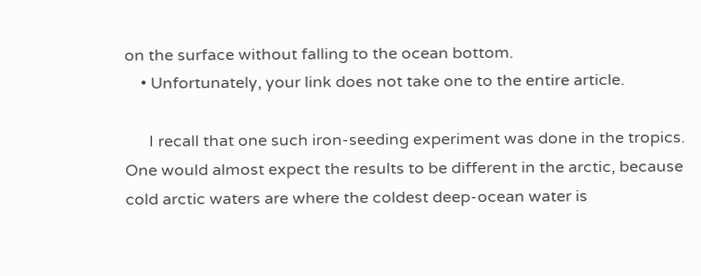on the surface without falling to the ocean bottom.
    • Unfortunately, your link does not take one to the entire article.

      I recall that one such iron-seeding experiment was done in the tropics. One would almost expect the results to be different in the arctic, because cold arctic waters are where the coldest deep-ocean water is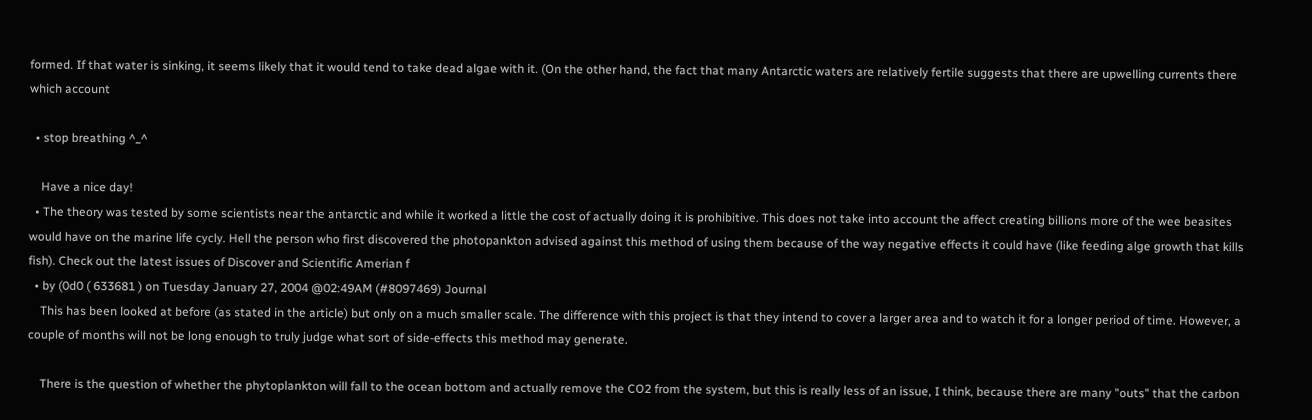formed. If that water is sinking, it seems likely that it would tend to take dead algae with it. (On the other hand, the fact that many Antarctic waters are relatively fertile suggests that there are upwelling currents there which account

  • stop breathing ^_^

    Have a nice day!
  • The theory was tested by some scientists near the antarctic and while it worked a little the cost of actually doing it is prohibitive. This does not take into account the affect creating billions more of the wee beasites would have on the marine life cycly. Hell the person who first discovered the photopankton advised against this method of using them because of the way negative effects it could have (like feeding alge growth that kills fish). Check out the latest issues of Discover and Scientific Amerian f
  • by (0d0 ( 633681 ) on Tuesday January 27, 2004 @02:49AM (#8097469) Journal
    This has been looked at before (as stated in the article) but only on a much smaller scale. The difference with this project is that they intend to cover a larger area and to watch it for a longer period of time. However, a couple of months will not be long enough to truly judge what sort of side-effects this method may generate.

    There is the question of whether the phytoplankton will fall to the ocean bottom and actually remove the CO2 from the system, but this is really less of an issue, I think, because there are many "outs" that the carbon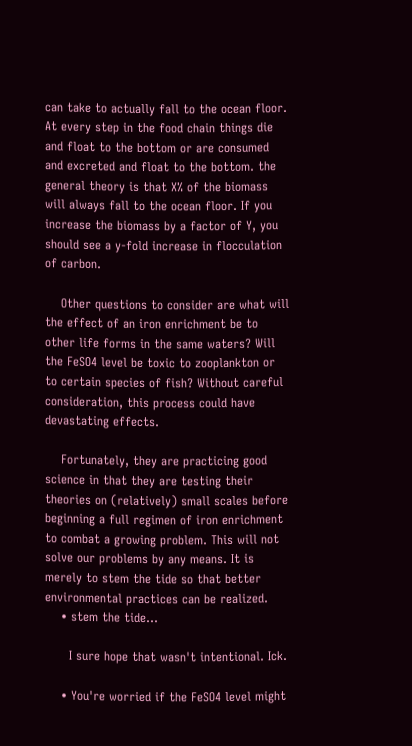can take to actually fall to the ocean floor. At every step in the food chain things die and float to the bottom or are consumed and excreted and float to the bottom. the general theory is that X% of the biomass will always fall to the ocean floor. If you increase the biomass by a factor of Y, you should see a y-fold increase in flocculation of carbon.

    Other questions to consider are what will the effect of an iron enrichment be to other life forms in the same waters? Will the FeSO4 level be toxic to zooplankton or to certain species of fish? Without careful consideration, this process could have devastating effects.

    Fortunately, they are practicing good science in that they are testing their theories on (relatively) small scales before beginning a full regimen of iron enrichment to combat a growing problem. This will not solve our problems by any means. It is merely to stem the tide so that better environmental practices can be realized.
    • stem the tide...

      I sure hope that wasn't intentional. Ick.

    • You're worried if the FeSO4 level might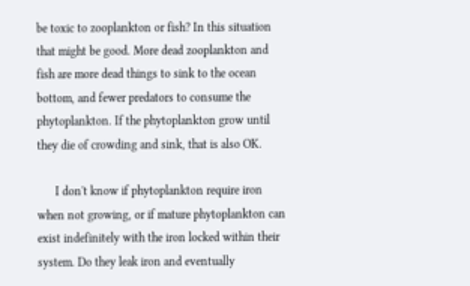be toxic to zooplankton or fish? In this situation that might be good. More dead zooplankton and fish are more dead things to sink to the ocean bottom, and fewer predators to consume the phytoplankton. If the phytoplankton grow until they die of crowding and sink, that is also OK.

      I don't know if phytoplankton require iron when not growing, or if mature phytoplankton can exist indefinitely with the iron locked within their system. Do they leak iron and eventually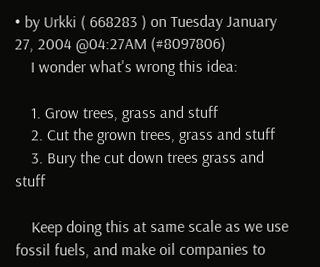• by Urkki ( 668283 ) on Tuesday January 27, 2004 @04:27AM (#8097806)
    I wonder what's wrong this idea:

    1. Grow trees, grass and stuff
    2. Cut the grown trees, grass and stuff
    3. Bury the cut down trees grass and stuff

    Keep doing this at same scale as we use fossil fuels, and make oil companies to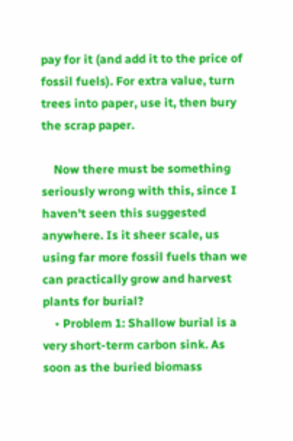pay for it (and add it to the price of fossil fuels). For extra value, turn trees into paper, use it, then bury the scrap paper.

    Now there must be something seriously wrong with this, since I haven't seen this suggested anywhere. Is it sheer scale, us using far more fossil fuels than we can practically grow and harvest plants for burial?
    • Problem 1: Shallow burial is a very short-term carbon sink. As soon as the buried biomass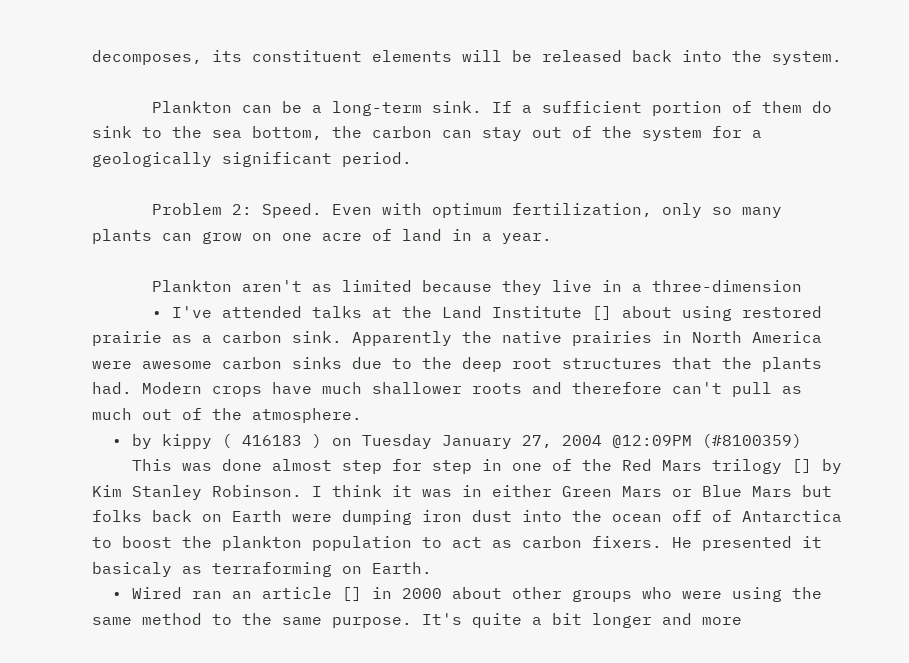decomposes, its constituent elements will be released back into the system.

      Plankton can be a long-term sink. If a sufficient portion of them do sink to the sea bottom, the carbon can stay out of the system for a geologically significant period.

      Problem 2: Speed. Even with optimum fertilization, only so many plants can grow on one acre of land in a year.

      Plankton aren't as limited because they live in a three-dimension
      • I've attended talks at the Land Institute [] about using restored prairie as a carbon sink. Apparently the native prairies in North America were awesome carbon sinks due to the deep root structures that the plants had. Modern crops have much shallower roots and therefore can't pull as much out of the atmosphere.
  • by kippy ( 416183 ) on Tuesday January 27, 2004 @12:09PM (#8100359)
    This was done almost step for step in one of the Red Mars trilogy [] by Kim Stanley Robinson. I think it was in either Green Mars or Blue Mars but folks back on Earth were dumping iron dust into the ocean off of Antarctica to boost the plankton population to act as carbon fixers. He presented it basicaly as terraforming on Earth.
  • Wired ran an article [] in 2000 about other groups who were using the same method to the same purpose. It's quite a bit longer and more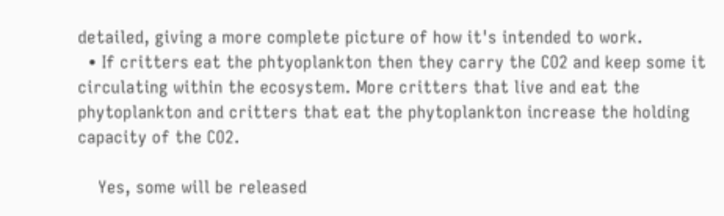detailed, giving a more complete picture of how it's intended to work.
  • If critters eat the phtyoplankton then they carry the CO2 and keep some it circulating within the ecosystem. More critters that live and eat the phytoplankton and critters that eat the phytoplankton increase the holding capacity of the CO2.

    Yes, some will be released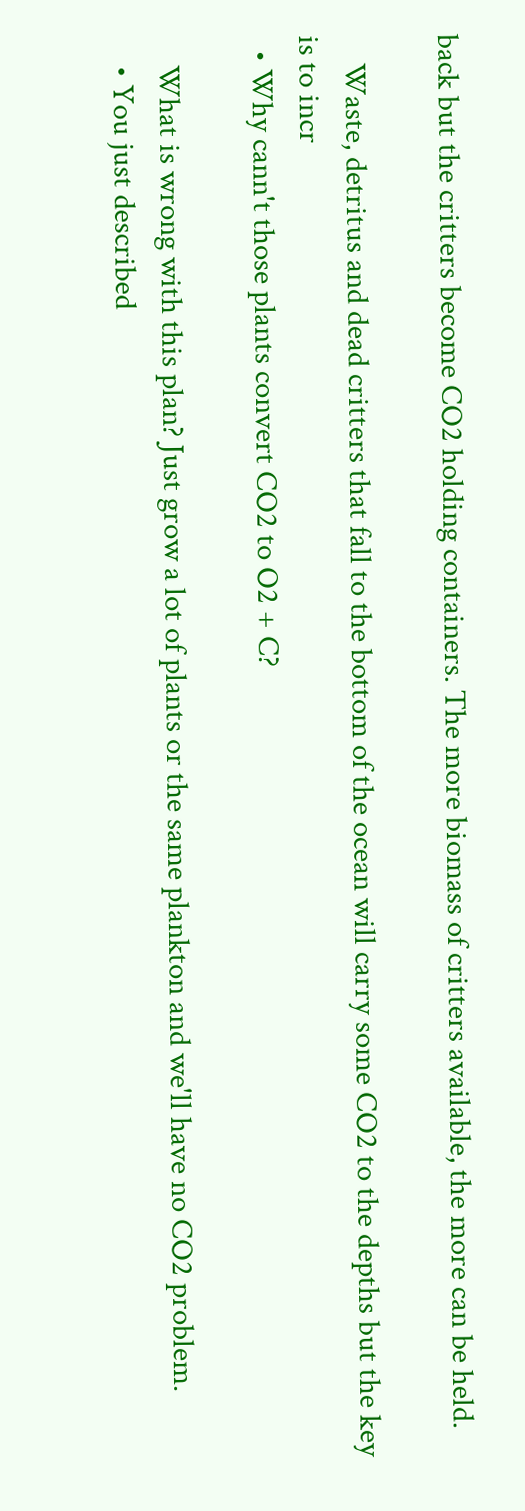back but the critters become CO2 holding containers. The more biomass of critters available, the more can be held.

    Waste, detritus and dead critters that fall to the bottom of the ocean will carry some CO2 to the depths but the key is to incr
  • Why cann't those plants convert CO2 to O2 + C?

    What is wrong with this plan? Just grow a lot of plants or the same plankton and we'll have no CO2 problem.
    • You just described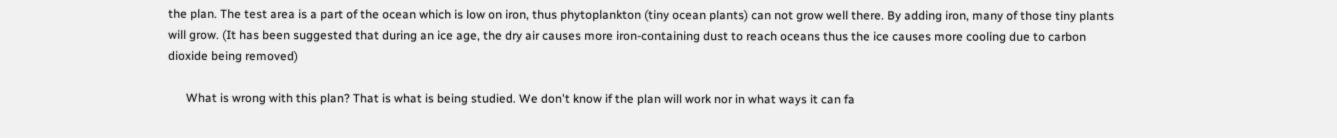the plan. The test area is a part of the ocean which is low on iron, thus phytoplankton (tiny ocean plants) can not grow well there. By adding iron, many of those tiny plants will grow. (It has been suggested that during an ice age, the dry air causes more iron-containing dust to reach oceans thus the ice causes more cooling due to carbon dioxide being removed)

      What is wrong with this plan? That is what is being studied. We don't know if the plan will work nor in what ways it can fa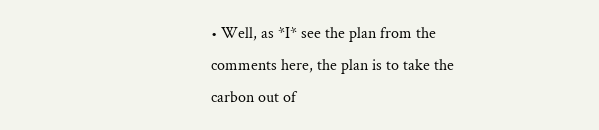• Well, as *I* see the plan from the comments here, the plan is to take the carbon out of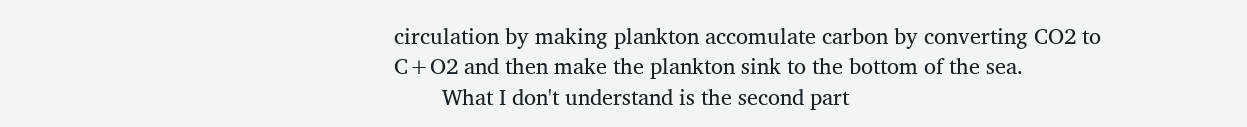circulation by making plankton accomulate carbon by converting CO2 to C+O2 and then make the plankton sink to the bottom of the sea.
        What I don't understand is the second part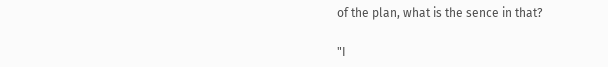of the plan, what is the sence in that?

"I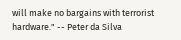will make no bargains with terrorist hardware." -- Peter da Silva